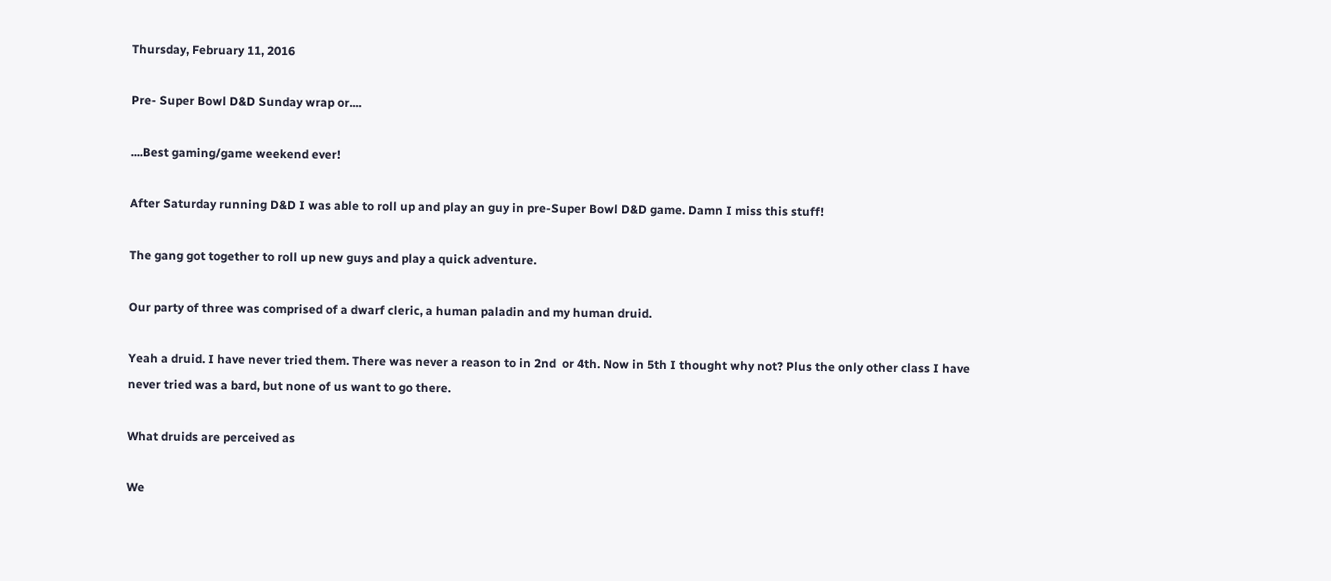Thursday, February 11, 2016

Pre- Super Bowl D&D Sunday wrap or....

....Best gaming/game weekend ever!

After Saturday running D&D I was able to roll up and play an guy in pre-Super Bowl D&D game. Damn I miss this stuff!

The gang got together to roll up new guys and play a quick adventure.

Our party of three was comprised of a dwarf cleric, a human paladin and my human druid.

Yeah a druid. I have never tried them. There was never a reason to in 2nd  or 4th. Now in 5th I thought why not? Plus the only other class I have never tried was a bard, but none of us want to go there.

What druids are perceived as

We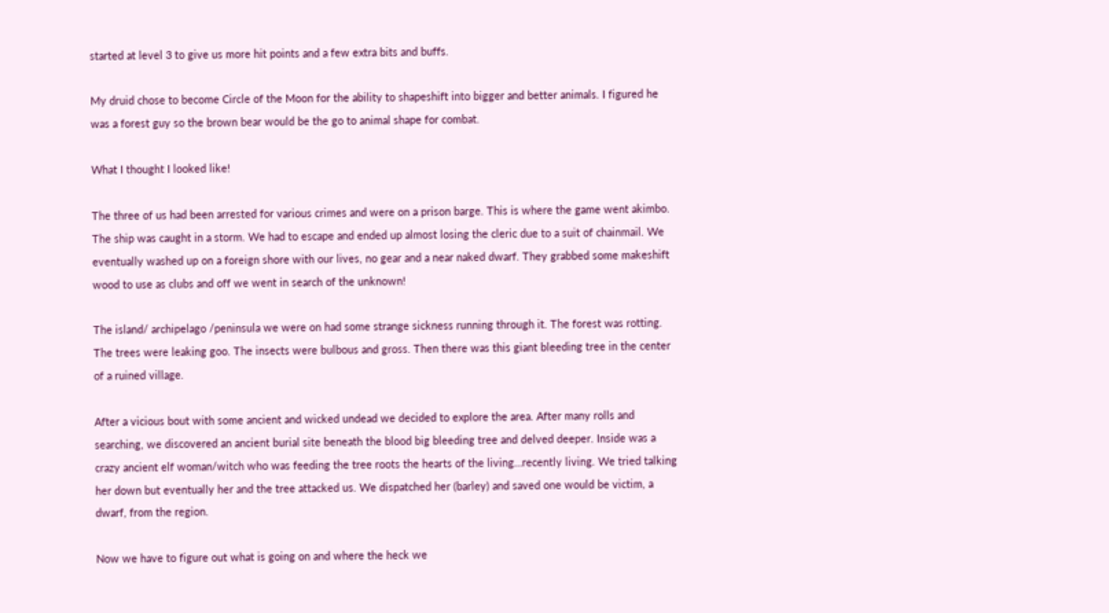started at level 3 to give us more hit points and a few extra bits and buffs.

My druid chose to become Circle of the Moon for the ability to shapeshift into bigger and better animals. I figured he was a forest guy so the brown bear would be the go to animal shape for combat.

What I thought I looked like!

The three of us had been arrested for various crimes and were on a prison barge. This is where the game went akimbo. The ship was caught in a storm. We had to escape and ended up almost losing the cleric due to a suit of chainmail. We eventually washed up on a foreign shore with our lives, no gear and a near naked dwarf. They grabbed some makeshift wood to use as clubs and off we went in search of the unknown!

The island/ archipelago /peninsula we were on had some strange sickness running through it. The forest was rotting. The trees were leaking goo. The insects were bulbous and gross. Then there was this giant bleeding tree in the center of a ruined village.

After a vicious bout with some ancient and wicked undead we decided to explore the area. After many rolls and searching, we discovered an ancient burial site beneath the blood big bleeding tree and delved deeper. Inside was a crazy ancient elf woman/witch who was feeding the tree roots the hearts of the living…recently living. We tried talking her down but eventually her and the tree attacked us. We dispatched her (barley) and saved one would be victim, a dwarf, from the region.

Now we have to figure out what is going on and where the heck we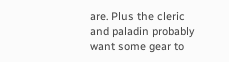are. Plus the cleric and paladin probably want some gear to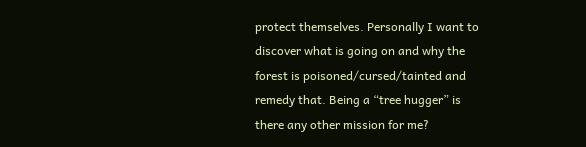protect themselves. Personally I want to discover what is going on and why the forest is poisoned/cursed/tainted and remedy that. Being a “tree hugger” is there any other mission for me?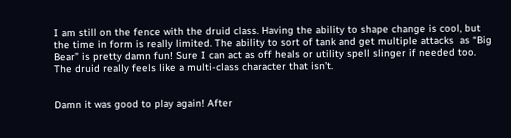I am still on the fence with the druid class. Having the ability to shape change is cool, but the time in form is really limited. The ability to sort of tank and get multiple attacks  as “Big Bear” is pretty damn fun! Sure I can act as off heals or utility spell slinger if needed too. The druid really feels like a multi-class character that isn’t.


Damn it was good to play again! After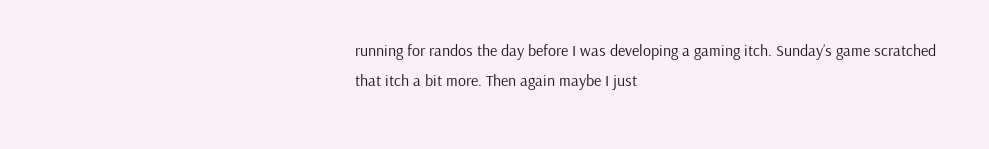running for randos the day before I was developing a gaming itch. Sunday’s game scratched that itch a bit more. Then again maybe I just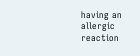having an allergic reaction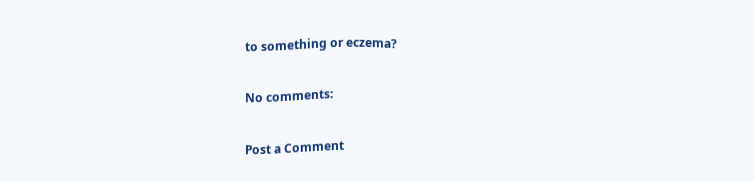to something or eczema?

No comments:

Post a Comment